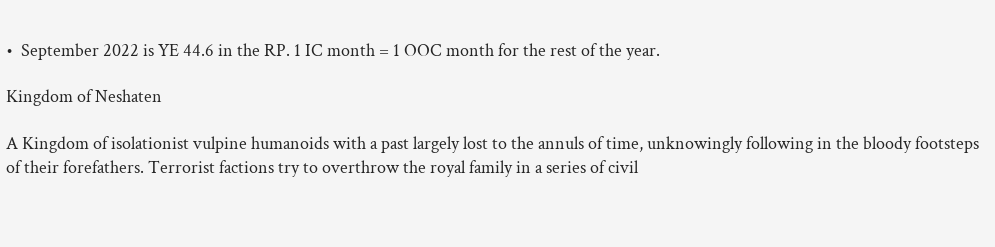•  September 2022 is YE 44.6 in the RP. 1 IC month = 1 OOC month for the rest of the year.

Kingdom of Neshaten

A Kingdom of isolationist vulpine humanoids with a past largely lost to the annuls of time, unknowingly following in the bloody footsteps of their forefathers. Terrorist factions try to overthrow the royal family in a series of civil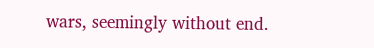wars, seemingly without end.